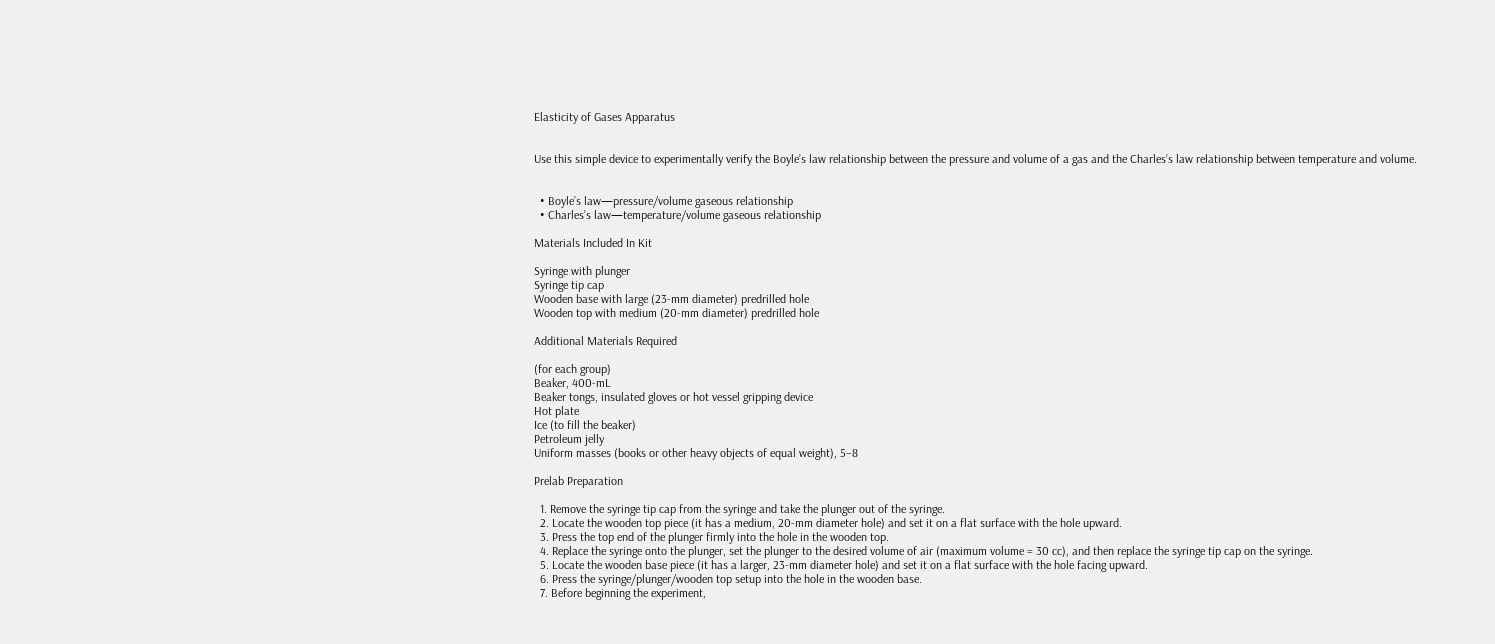Elasticity of Gases Apparatus


Use this simple device to experimentally verify the Boyle’s law relationship between the pressure and volume of a gas and the Charles’s law relationship between temperature and volume.


  • Boyle’s law—pressure/volume gaseous relationship
  • Charles’s law—temperature/volume gaseous relationship

Materials Included In Kit

Syringe with plunger
Syringe tip cap
Wooden base with large (23-mm diameter) predrilled hole
Wooden top with medium (20-mm diameter) predrilled hole

Additional Materials Required

(for each group)
Beaker, 400-mL
Beaker tongs, insulated gloves or hot vessel gripping device
Hot plate
Ice (to fill the beaker)
Petroleum jelly
Uniform masses (books or other heavy objects of equal weight), 5–8

Prelab Preparation

  1. Remove the syringe tip cap from the syringe and take the plunger out of the syringe.
  2. Locate the wooden top piece (it has a medium, 20-mm diameter hole) and set it on a flat surface with the hole upward.
  3. Press the top end of the plunger firmly into the hole in the wooden top.
  4. Replace the syringe onto the plunger, set the plunger to the desired volume of air (maximum volume = 30 cc), and then replace the syringe tip cap on the syringe.
  5. Locate the wooden base piece (it has a larger, 23-mm diameter hole) and set it on a flat surface with the hole facing upward.
  6. Press the syringe/plunger/wooden top setup into the hole in the wooden base.
  7. Before beginning the experiment,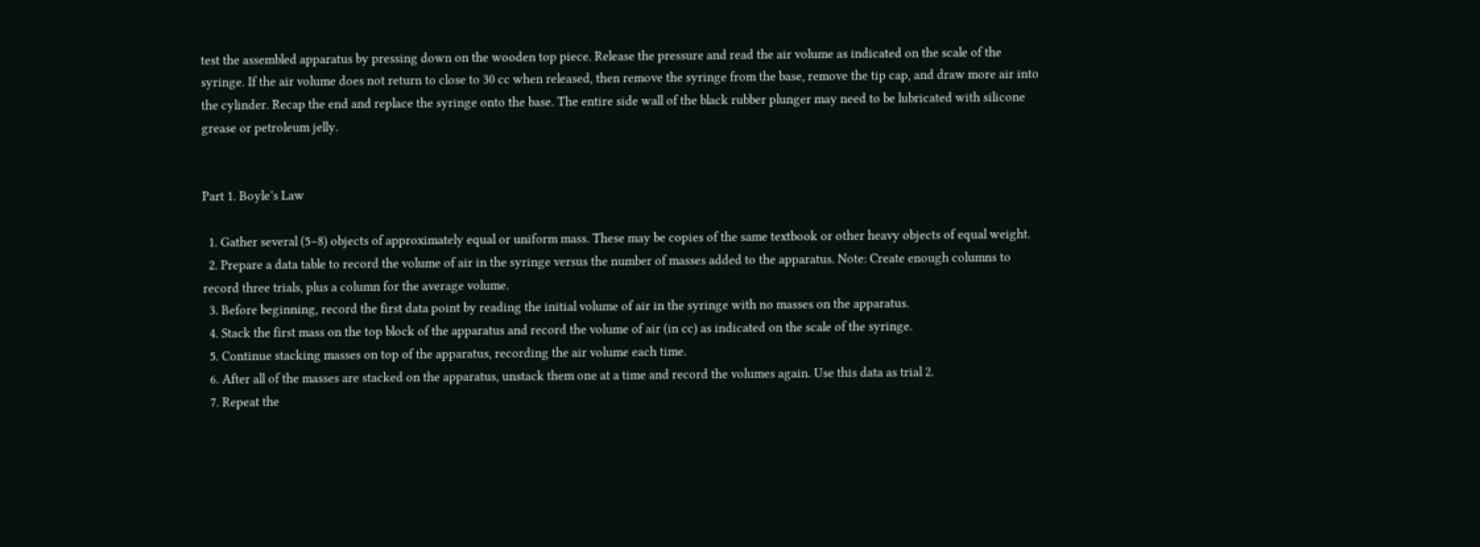test the assembled apparatus by pressing down on the wooden top piece. Release the pressure and read the air volume as indicated on the scale of the syringe. If the air volume does not return to close to 30 cc when released, then remove the syringe from the base, remove the tip cap, and draw more air into the cylinder. Recap the end and replace the syringe onto the base. The entire side wall of the black rubber plunger may need to be lubricated with silicone grease or petroleum jelly.


Part 1. Boyle’s Law

  1. Gather several (5–8) objects of approximately equal or uniform mass. These may be copies of the same textbook or other heavy objects of equal weight.
  2. Prepare a data table to record the volume of air in the syringe versus the number of masses added to the apparatus. Note: Create enough columns to record three trials, plus a column for the average volume.
  3. Before beginning, record the first data point by reading the initial volume of air in the syringe with no masses on the apparatus.
  4. Stack the first mass on the top block of the apparatus and record the volume of air (in cc) as indicated on the scale of the syringe.
  5. Continue stacking masses on top of the apparatus, recording the air volume each time.
  6. After all of the masses are stacked on the apparatus, unstack them one at a time and record the volumes again. Use this data as trial 2.
  7. Repeat the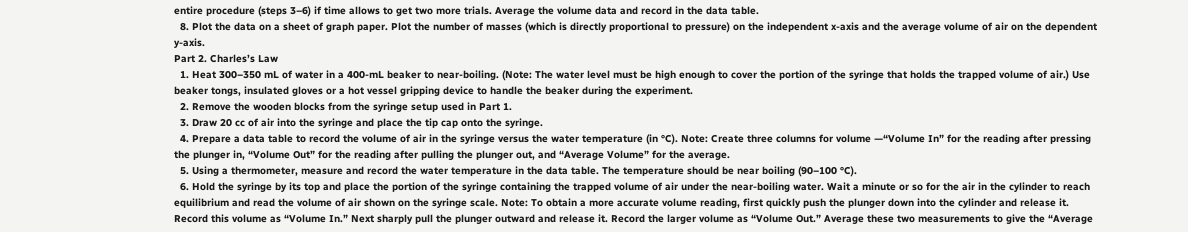entire procedure (steps 3–6) if time allows to get two more trials. Average the volume data and record in the data table.
  8. Plot the data on a sheet of graph paper. Plot the number of masses (which is directly proportional to pressure) on the independent x-axis and the average volume of air on the dependent y-axis.
Part 2. Charles’s Law
  1. Heat 300–350 mL of water in a 400-mL beaker to near-boiling. (Note: The water level must be high enough to cover the portion of the syringe that holds the trapped volume of air.) Use beaker tongs, insulated gloves or a hot vessel gripping device to handle the beaker during the experiment.
  2. Remove the wooden blocks from the syringe setup used in Part 1.
  3. Draw 20 cc of air into the syringe and place the tip cap onto the syringe.
  4. Prepare a data table to record the volume of air in the syringe versus the water temperature (in °C). Note: Create three columns for volume —“Volume In” for the reading after pressing the plunger in, “Volume Out” for the reading after pulling the plunger out, and “Average Volume” for the average.
  5. Using a thermometer, measure and record the water temperature in the data table. The temperature should be near boiling (90–100 °C).
  6. Hold the syringe by its top and place the portion of the syringe containing the trapped volume of air under the near-boiling water. Wait a minute or so for the air in the cylinder to reach equilibrium and read the volume of air shown on the syringe scale. Note: To obtain a more accurate volume reading, first quickly push the plunger down into the cylinder and release it. Record this volume as “Volume In.” Next sharply pull the plunger outward and release it. Record the larger volume as “Volume Out.” Average these two measurements to give the “Average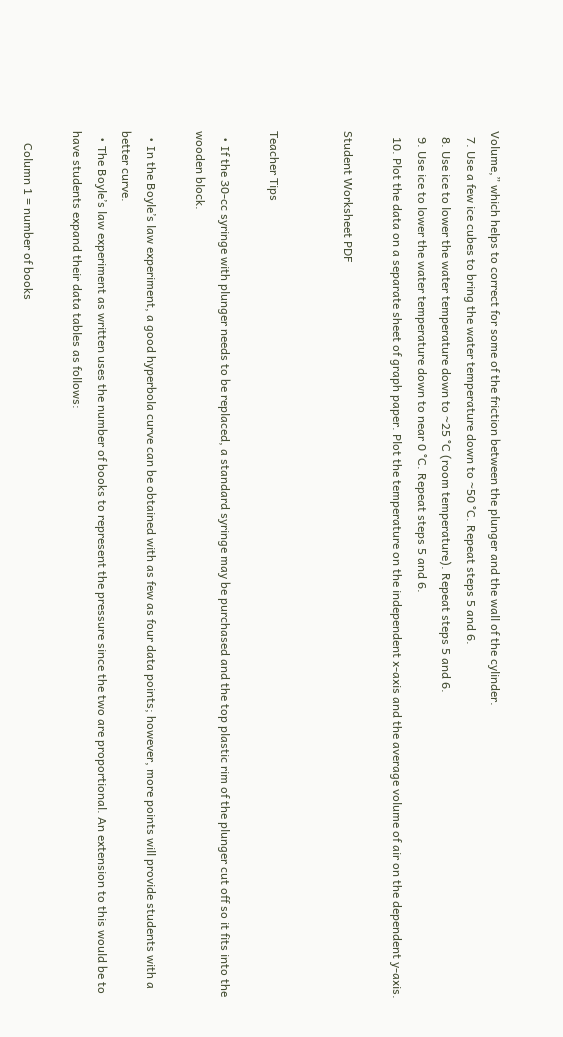Volume,” which helps to correct for some of the friction between the plunger and the wall of the cylinder.
  7. Use a few ice cubes to bring the water temperature down to ~50 °C. Repeat steps 5 and 6.
  8. Use ice to lower the water temperature down to ~25 °C (room temperature). Repeat steps 5 and 6.
  9. Use ice to lower the water temperature down to near 0 °C. Repeat steps 5 and 6.
  10. Plot the data on a separate sheet of graph paper. Plot the temperature on the independent x-axis and the average volume of air on the dependent y-axis.

Student Worksheet PDF


Teacher Tips

  • If the 30-cc syringe with plunger needs to be replaced, a standard syringe may be purchased and the top plastic rim of the plunger cut off so it fits into the wooden block.

  • In the Boyle’s law experiment, a good hyperbola curve can be obtained with as few as four data points; however, more points will provide students with a better curve.
  • The Boyle’s law experiment as written uses the number of books to represent the pressure since the two are proportional. An extension to this would be to have students expand their data tables as follows:

    Column 1 = number of books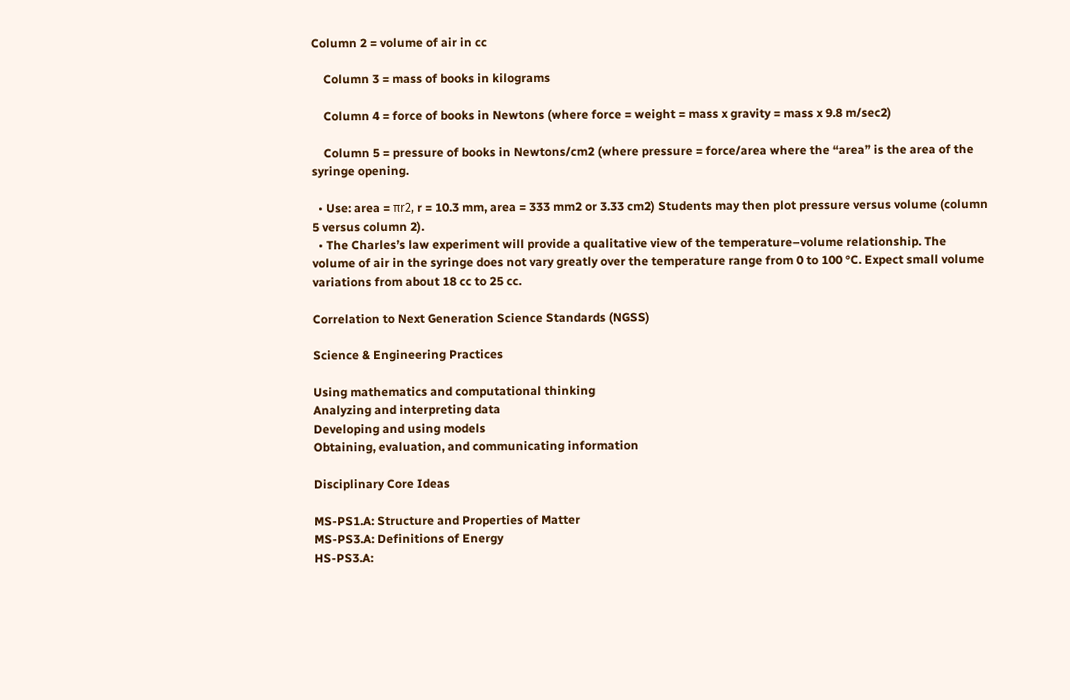Column 2 = volume of air in cc

    Column 3 = mass of books in kilograms

    Column 4 = force of books in Newtons (where force = weight = mass x gravity = mass x 9.8 m/sec2)

    Column 5 = pressure of books in Newtons/cm2 (where pressure = force/area where the “area” is the area of the syringe opening.

  • Use: area = πr2, r = 10.3 mm, area = 333 mm2 or 3.33 cm2) Students may then plot pressure versus volume (column 5 versus column 2).
  • The Charles’s law experiment will provide a qualitative view of the temperature–volume relationship. The volume of air in the syringe does not vary greatly over the temperature range from 0 to 100 °C. Expect small volume variations from about 18 cc to 25 cc.

Correlation to Next Generation Science Standards (NGSS)

Science & Engineering Practices

Using mathematics and computational thinking
Analyzing and interpreting data
Developing and using models
Obtaining, evaluation, and communicating information

Disciplinary Core Ideas

MS-PS1.A: Structure and Properties of Matter
MS-PS3.A: Definitions of Energy
HS-PS3.A: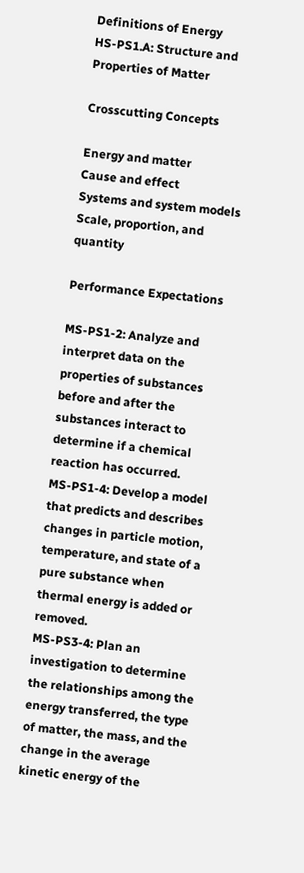Definitions of Energy
HS-PS1.A: Structure and Properties of Matter

Crosscutting Concepts

Energy and matter
Cause and effect
Systems and system models
Scale, proportion, and quantity

Performance Expectations

MS-PS1-2: Analyze and interpret data on the properties of substances before and after the substances interact to determine if a chemical reaction has occurred.
MS-PS1-4: Develop a model that predicts and describes changes in particle motion, temperature, and state of a pure substance when thermal energy is added or removed.
MS-PS3-4: Plan an investigation to determine the relationships among the energy transferred, the type of matter, the mass, and the change in the average kinetic energy of the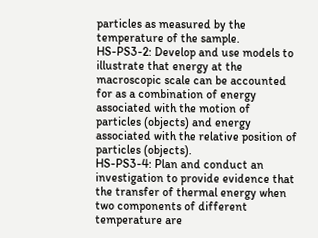particles as measured by the temperature of the sample.
HS-PS3-2: Develop and use models to illustrate that energy at the macroscopic scale can be accounted for as a combination of energy associated with the motion of particles (objects) and energy associated with the relative position of particles (objects).
HS-PS3-4: Plan and conduct an investigation to provide evidence that the transfer of thermal energy when two components of different temperature are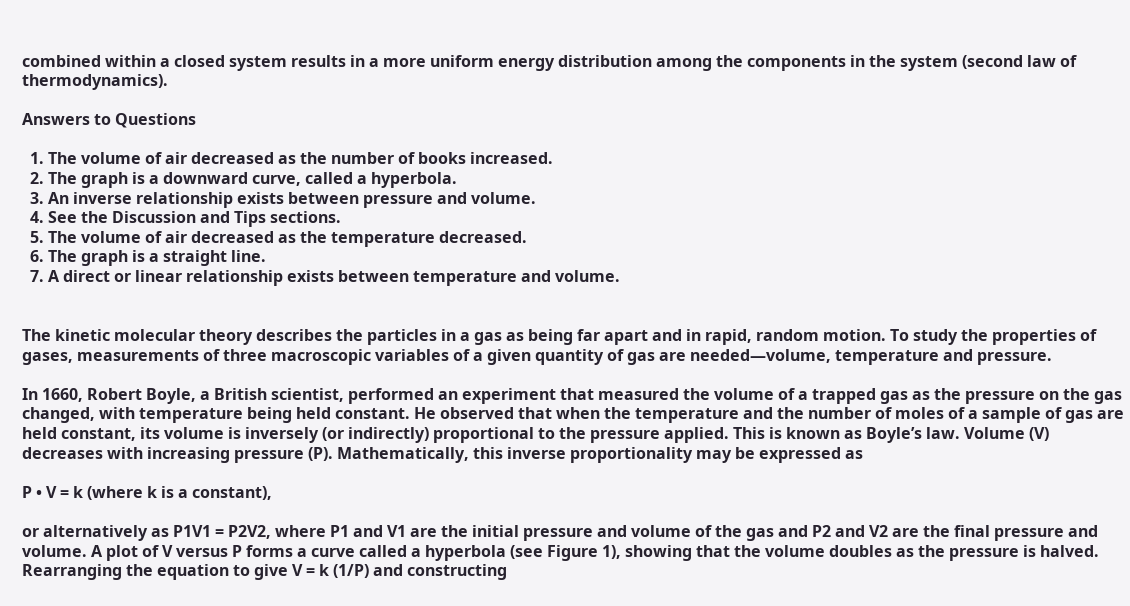combined within a closed system results in a more uniform energy distribution among the components in the system (second law of thermodynamics).

Answers to Questions

  1. The volume of air decreased as the number of books increased.
  2. The graph is a downward curve, called a hyperbola.
  3. An inverse relationship exists between pressure and volume.
  4. See the Discussion and Tips sections.
  5. The volume of air decreased as the temperature decreased.
  6. The graph is a straight line.
  7. A direct or linear relationship exists between temperature and volume.


The kinetic molecular theory describes the particles in a gas as being far apart and in rapid, random motion. To study the properties of gases, measurements of three macroscopic variables of a given quantity of gas are needed—volume, temperature and pressure.

In 1660, Robert Boyle, a British scientist, performed an experiment that measured the volume of a trapped gas as the pressure on the gas changed, with temperature being held constant. He observed that when the temperature and the number of moles of a sample of gas are held constant, its volume is inversely (or indirectly) proportional to the pressure applied. This is known as Boyle’s law. Volume (V) decreases with increasing pressure (P). Mathematically, this inverse proportionality may be expressed as

P • V = k (where k is a constant),

or alternatively as P1V1 = P2V2, where P1 and V1 are the initial pressure and volume of the gas and P2 and V2 are the final pressure and volume. A plot of V versus P forms a curve called a hyperbola (see Figure 1), showing that the volume doubles as the pressure is halved. Rearranging the equation to give V = k (1/P) and constructing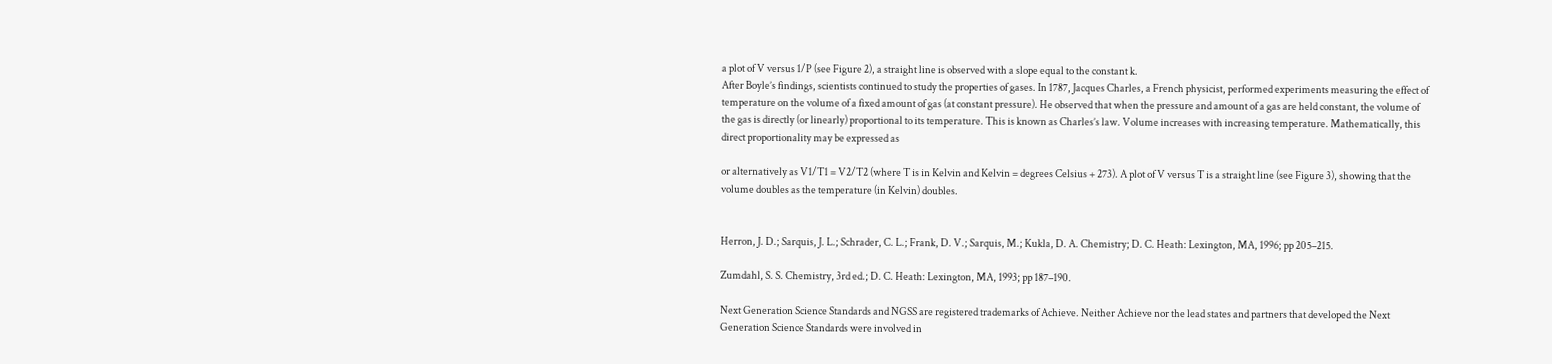a plot of V versus 1/P (see Figure 2), a straight line is observed with a slope equal to the constant k.
After Boyle’s findings, scientists continued to study the properties of gases. In 1787, Jacques Charles, a French physicist, performed experiments measuring the effect of temperature on the volume of a fixed amount of gas (at constant pressure). He observed that when the pressure and amount of a gas are held constant, the volume of the gas is directly (or linearly) proportional to its temperature. This is known as Charles’s law. Volume increases with increasing temperature. Mathematically, this direct proportionality may be expressed as

or alternatively as V1/T1 = V2/T2 (where T is in Kelvin and Kelvin = degrees Celsius + 273). A plot of V versus T is a straight line (see Figure 3), showing that the volume doubles as the temperature (in Kelvin) doubles.


Herron, J. D.; Sarquis, J. L.; Schrader, C. L.; Frank, D. V.; Sarquis, M.; Kukla, D. A. Chemistry; D. C. Heath: Lexington, MA, 1996; pp 205–215.

Zumdahl, S. S. Chemistry, 3rd ed.; D. C. Heath: Lexington, MA, 1993; pp 187–190.

Next Generation Science Standards and NGSS are registered trademarks of Achieve. Neither Achieve nor the lead states and partners that developed the Next Generation Science Standards were involved in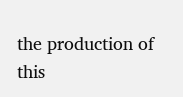the production of this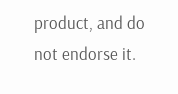product, and do not endorse it.